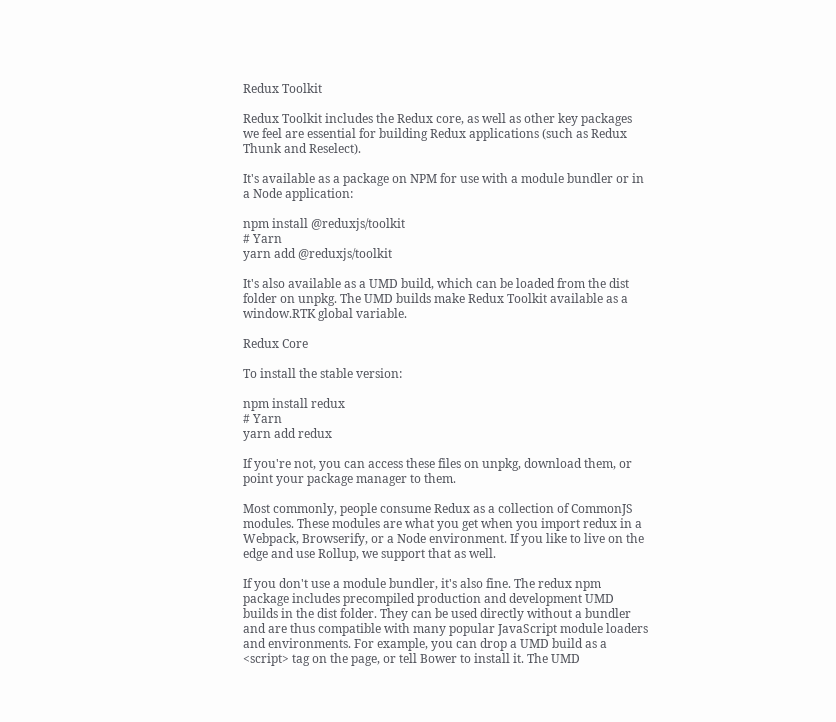Redux Toolkit

Redux Toolkit includes the Redux core, as well as other key packages we feel are essential for building Redux applications (such as Redux Thunk and Reselect).

It's available as a package on NPM for use with a module bundler or in a Node application:

npm install @reduxjs/toolkit
# Yarn
yarn add @reduxjs/toolkit

It's also available as a UMD build, which can be loaded from the dist folder on unpkg. The UMD builds make Redux Toolkit available as a window.RTK global variable.

Redux Core

To install the stable version:

npm install redux
# Yarn
yarn add redux

If you're not, you can access these files on unpkg, download them, or point your package manager to them.

Most commonly, people consume Redux as a collection of CommonJS modules. These modules are what you get when you import redux in a Webpack, Browserify, or a Node environment. If you like to live on the edge and use Rollup, we support that as well.

If you don't use a module bundler, it's also fine. The redux npm package includes precompiled production and development UMD builds in the dist folder. They can be used directly without a bundler and are thus compatible with many popular JavaScript module loaders and environments. For example, you can drop a UMD build as a <script> tag on the page, or tell Bower to install it. The UMD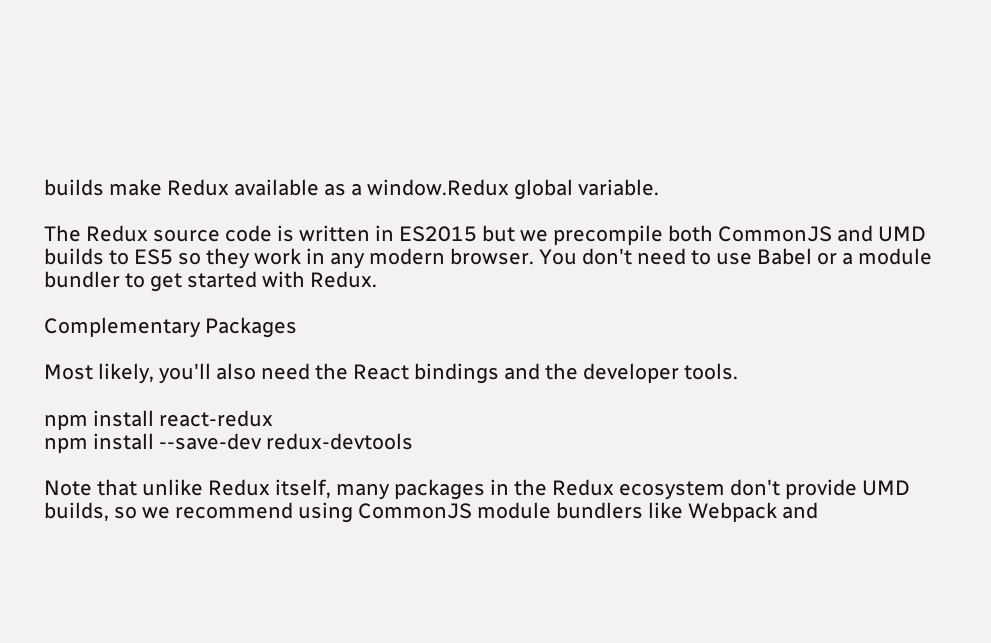builds make Redux available as a window.Redux global variable.

The Redux source code is written in ES2015 but we precompile both CommonJS and UMD builds to ES5 so they work in any modern browser. You don't need to use Babel or a module bundler to get started with Redux.

Complementary Packages

Most likely, you'll also need the React bindings and the developer tools.

npm install react-redux
npm install --save-dev redux-devtools

Note that unlike Redux itself, many packages in the Redux ecosystem don't provide UMD builds, so we recommend using CommonJS module bundlers like Webpack and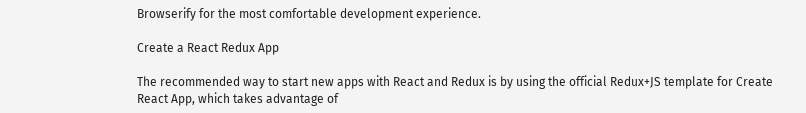Browserify for the most comfortable development experience.

Create a React Redux App

The recommended way to start new apps with React and Redux is by using the official Redux+JS template for Create React App, which takes advantage of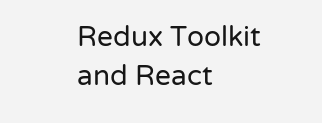Redux Toolkit and React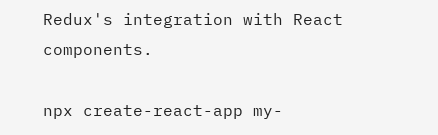Redux's integration with React components.

npx create-react-app my-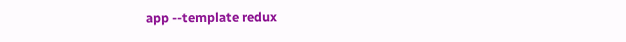app --template redux